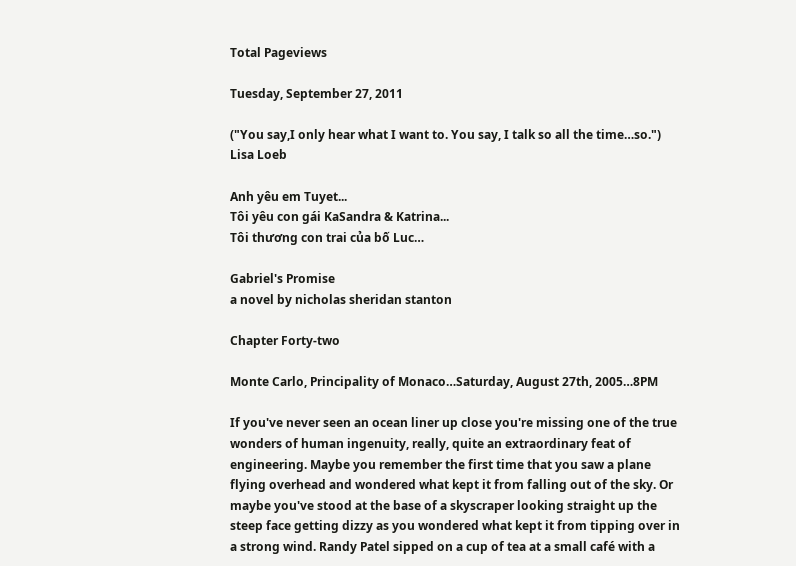Total Pageviews

Tuesday, September 27, 2011

("You say,I only hear what I want to. You say, I talk so all the time…so.") Lisa Loeb

Anh yêu em Tuyet...
Tôi yêu con gái KaSandra & Katrina...
Tôi thương con trai của bố Luc…

Gabriel's Promise
a novel by nicholas sheridan stanton

Chapter Forty-two

Monte Carlo, Principality of Monaco…Saturday, August 27th, 2005…8PM

If you've never seen an ocean liner up close you're missing one of the true wonders of human ingenuity, really, quite an extraordinary feat of engineering. Maybe you remember the first time that you saw a plane flying overhead and wondered what kept it from falling out of the sky. Or maybe you've stood at the base of a skyscraper looking straight up the steep face getting dizzy as you wondered what kept it from tipping over in a strong wind. Randy Patel sipped on a cup of tea at a small café with a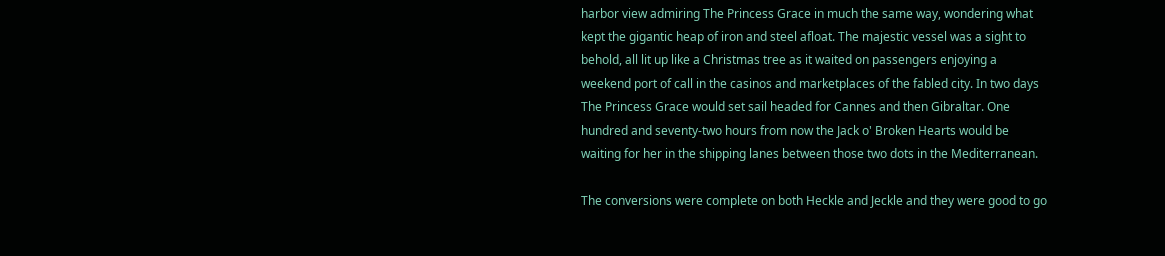harbor view admiring The Princess Grace in much the same way, wondering what kept the gigantic heap of iron and steel afloat. The majestic vessel was a sight to behold, all lit up like a Christmas tree as it waited on passengers enjoying a weekend port of call in the casinos and marketplaces of the fabled city. In two days The Princess Grace would set sail headed for Cannes and then Gibraltar. One hundred and seventy-two hours from now the Jack o' Broken Hearts would be waiting for her in the shipping lanes between those two dots in the Mediterranean.

The conversions were complete on both Heckle and Jeckle and they were good to go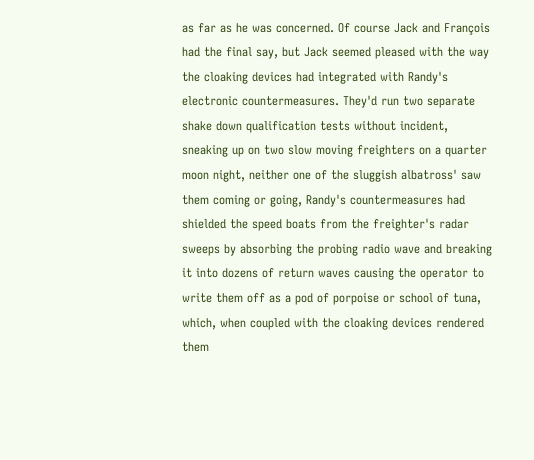as far as he was concerned. Of course Jack and François had the final say, but Jack seemed pleased with the way the cloaking devices had integrated with Randy's electronic countermeasures. They'd run two separate shake down qualification tests without incident, sneaking up on two slow moving freighters on a quarter moon night, neither one of the sluggish albatross' saw them coming or going, Randy's countermeasures had shielded the speed boats from the freighter's radar sweeps by absorbing the probing radio wave and breaking it into dozens of return waves causing the operator to write them off as a pod of porpoise or school of tuna, which, when coupled with the cloaking devices rendered them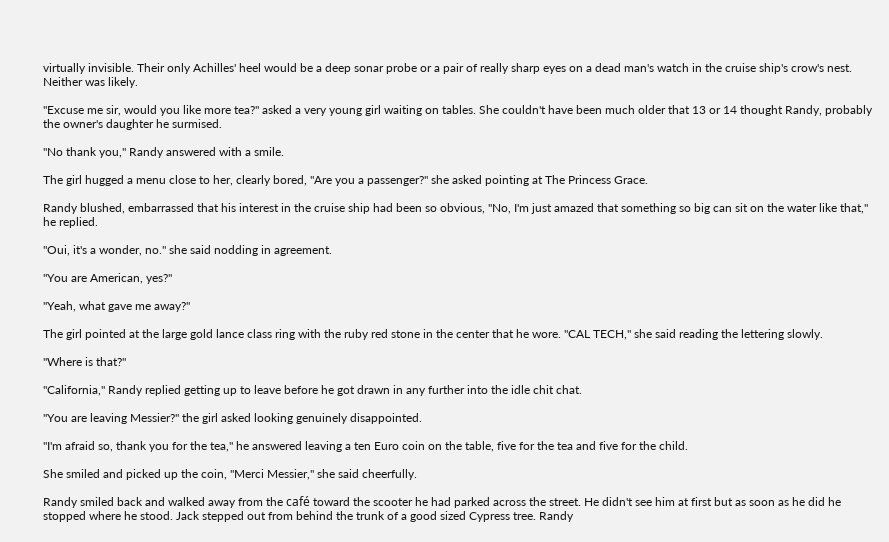virtually invisible. Their only Achilles' heel would be a deep sonar probe or a pair of really sharp eyes on a dead man's watch in the cruise ship's crow's nest. Neither was likely.

"Excuse me sir, would you like more tea?" asked a very young girl waiting on tables. She couldn't have been much older that 13 or 14 thought Randy, probably the owner's daughter he surmised.

"No thank you," Randy answered with a smile.

The girl hugged a menu close to her, clearly bored, "Are you a passenger?" she asked pointing at The Princess Grace.

Randy blushed, embarrassed that his interest in the cruise ship had been so obvious, "No, I'm just amazed that something so big can sit on the water like that," he replied.

"Oui, it's a wonder, no." she said nodding in agreement.

"You are American, yes?"

"Yeah, what gave me away?"

The girl pointed at the large gold lance class ring with the ruby red stone in the center that he wore. "CAL TECH," she said reading the lettering slowly.

"Where is that?"

"California," Randy replied getting up to leave before he got drawn in any further into the idle chit chat.

"You are leaving Messier?" the girl asked looking genuinely disappointed.

"I'm afraid so, thank you for the tea," he answered leaving a ten Euro coin on the table, five for the tea and five for the child.

She smiled and picked up the coin, "Merci Messier," she said cheerfully.

Randy smiled back and walked away from the café toward the scooter he had parked across the street. He didn't see him at first but as soon as he did he stopped where he stood. Jack stepped out from behind the trunk of a good sized Cypress tree. Randy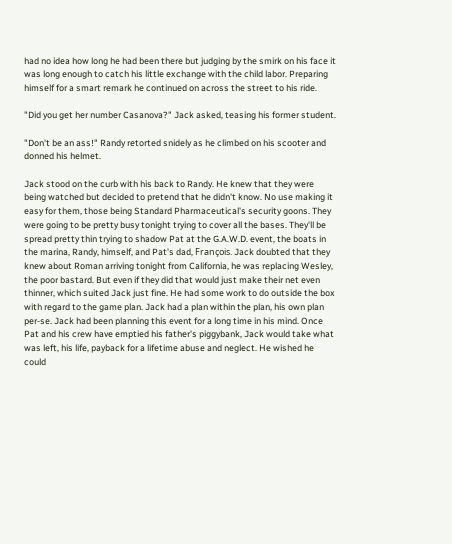had no idea how long he had been there but judging by the smirk on his face it was long enough to catch his little exchange with the child labor. Preparing himself for a smart remark he continued on across the street to his ride.

"Did you get her number Casanova?" Jack asked, teasing his former student.

"Don't be an ass!" Randy retorted snidely as he climbed on his scooter and donned his helmet.

Jack stood on the curb with his back to Randy. He knew that they were being watched but decided to pretend that he didn't know. No use making it easy for them, those being Standard Pharmaceutical's security goons. They were going to be pretty busy tonight trying to cover all the bases. They'll be spread pretty thin trying to shadow Pat at the G.A.W.D. event, the boats in the marina, Randy, himself, and Pat's dad, François. Jack doubted that they knew about Roman arriving tonight from California, he was replacing Wesley, the poor bastard. But even if they did that would just make their net even thinner, which suited Jack just fine. He had some work to do outside the box with regard to the game plan. Jack had a plan within the plan, his own plan per-se. Jack had been planning this event for a long time in his mind. Once Pat and his crew have emptied his father's piggybank, Jack would take what was left, his life, payback for a lifetime abuse and neglect. He wished he could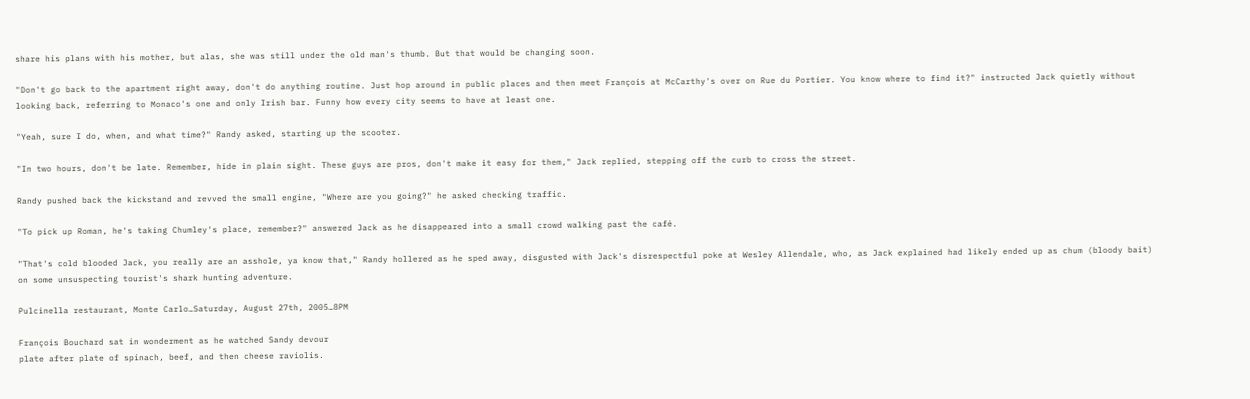share his plans with his mother, but alas, she was still under the old man's thumb. But that would be changing soon.

"Don't go back to the apartment right away, don't do anything routine. Just hop around in public places and then meet François at McCarthy's over on Rue du Portier. You know where to find it?" instructed Jack quietly without looking back, referring to Monaco's one and only Irish bar. Funny how every city seems to have at least one.

"Yeah, sure I do, when, and what time?" Randy asked, starting up the scooter.

"In two hours, don't be late. Remember, hide in plain sight. These guys are pros, don't make it easy for them," Jack replied, stepping off the curb to cross the street.

Randy pushed back the kickstand and revved the small engine, "Where are you going?" he asked checking traffic.

"To pick up Roman, he's taking Chumley's place, remember?" answered Jack as he disappeared into a small crowd walking past the café.

"That's cold blooded Jack, you really are an asshole, ya know that," Randy hollered as he sped away, disgusted with Jack's disrespectful poke at Wesley Allendale, who, as Jack explained had likely ended up as chum (bloody bait) on some unsuspecting tourist's shark hunting adventure.

Pulcinella restaurant, Monte Carlo…Saturday, August 27th, 2005…8PM

François Bouchard sat in wonderment as he watched Sandy devour
plate after plate of spinach, beef, and then cheese raviolis.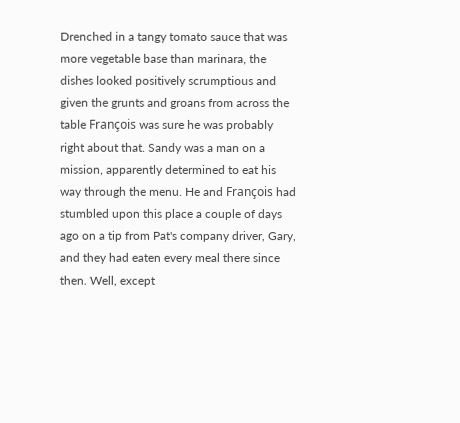Drenched in a tangy tomato sauce that was more vegetable base than marinara, the dishes looked positively scrumptious and given the grunts and groans from across the table François was sure he was probably right about that. Sandy was a man on a mission, apparently determined to eat his way through the menu. He and François had stumbled upon this place a couple of days ago on a tip from Pat's company driver, Gary, and they had eaten every meal there since then. Well, except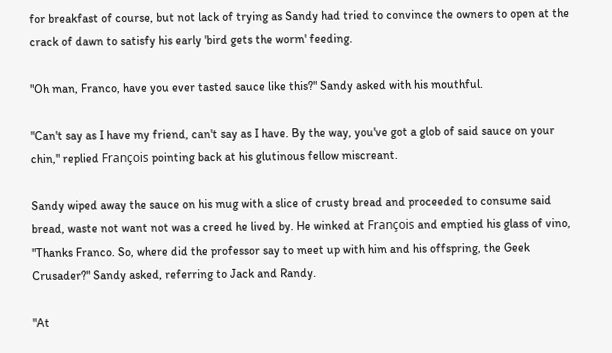for breakfast of course, but not lack of trying as Sandy had tried to convince the owners to open at the crack of dawn to satisfy his early 'bird gets the worm' feeding.

"Oh man, Franco, have you ever tasted sauce like this?" Sandy asked with his mouthful.

"Can't say as I have my friend, can't say as I have. By the way, you've got a glob of said sauce on your chin," replied François pointing back at his glutinous fellow miscreant.

Sandy wiped away the sauce on his mug with a slice of crusty bread and proceeded to consume said bread, waste not want not was a creed he lived by. He winked at François and emptied his glass of vino, "Thanks Franco. So, where did the professor say to meet up with him and his offspring, the Geek Crusader?" Sandy asked, referring to Jack and Randy.

"At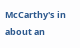McCarthy's in about an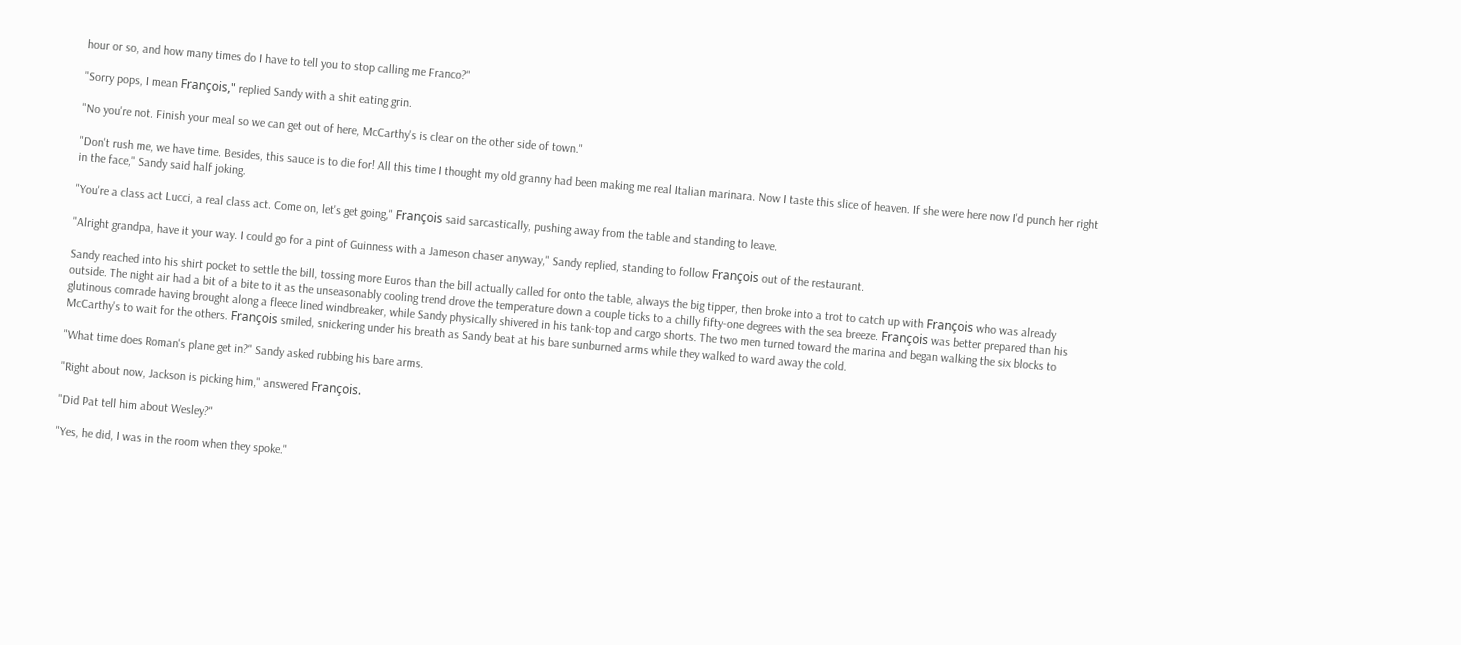hour or so, and how many times do I have to tell you to stop calling me Franco?"

"Sorry pops, I mean François," replied Sandy with a shit eating grin.

"No you're not. Finish your meal so we can get out of here, McCarthy's is clear on the other side of town."

"Don't rush me, we have time. Besides, this sauce is to die for! All this time I thought my old granny had been making me real Italian marinara. Now I taste this slice of heaven. If she were here now I'd punch her right in the face," Sandy said half joking.

"You're a class act Lucci, a real class act. Come on, let's get going," François said sarcastically, pushing away from the table and standing to leave.

"Alright grandpa, have it your way. I could go for a pint of Guinness with a Jameson chaser anyway," Sandy replied, standing to follow François out of the restaurant.

Sandy reached into his shirt pocket to settle the bill, tossing more Euros than the bill actually called for onto the table, always the big tipper, then broke into a trot to catch up with François who was already outside. The night air had a bit of a bite to it as the unseasonably cooling trend drove the temperature down a couple ticks to a chilly fifty-one degrees with the sea breeze. François was better prepared than his glutinous comrade having brought along a fleece lined windbreaker, while Sandy physically shivered in his tank-top and cargo shorts. The two men turned toward the marina and began walking the six blocks to McCarthy's to wait for the others. François smiled, snickering under his breath as Sandy beat at his bare sunburned arms while they walked to ward away the cold.

"What time does Roman's plane get in?" Sandy asked rubbing his bare arms.

"Right about now, Jackson is picking him," answered François.

"Did Pat tell him about Wesley?"

"Yes, he did, I was in the room when they spoke."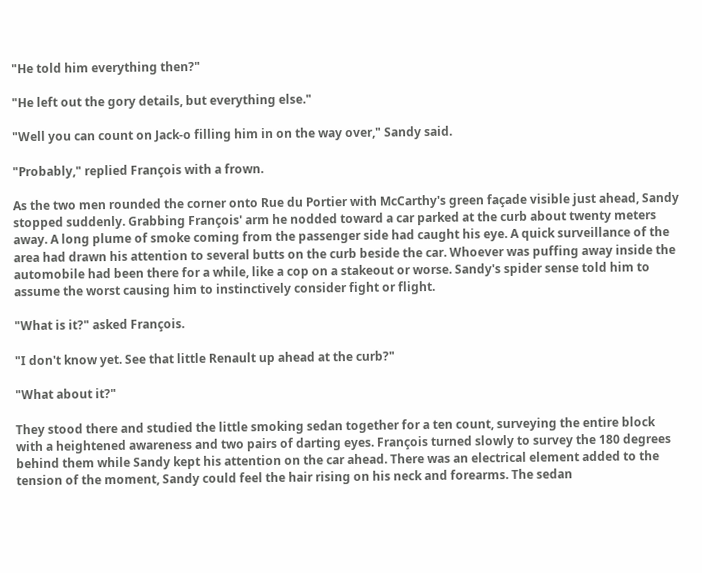"He told him everything then?"

"He left out the gory details, but everything else."

"Well you can count on Jack-o filling him in on the way over," Sandy said.

"Probably," replied François with a frown.

As the two men rounded the corner onto Rue du Portier with McCarthy's green façade visible just ahead, Sandy stopped suddenly. Grabbing François' arm he nodded toward a car parked at the curb about twenty meters away. A long plume of smoke coming from the passenger side had caught his eye. A quick surveillance of the area had drawn his attention to several butts on the curb beside the car. Whoever was puffing away inside the automobile had been there for a while, like a cop on a stakeout or worse. Sandy's spider sense told him to assume the worst causing him to instinctively consider fight or flight.

"What is it?" asked François.

"I don't know yet. See that little Renault up ahead at the curb?"

"What about it?"

They stood there and studied the little smoking sedan together for a ten count, surveying the entire block with a heightened awareness and two pairs of darting eyes. François turned slowly to survey the 180 degrees behind them while Sandy kept his attention on the car ahead. There was an electrical element added to the tension of the moment, Sandy could feel the hair rising on his neck and forearms. The sedan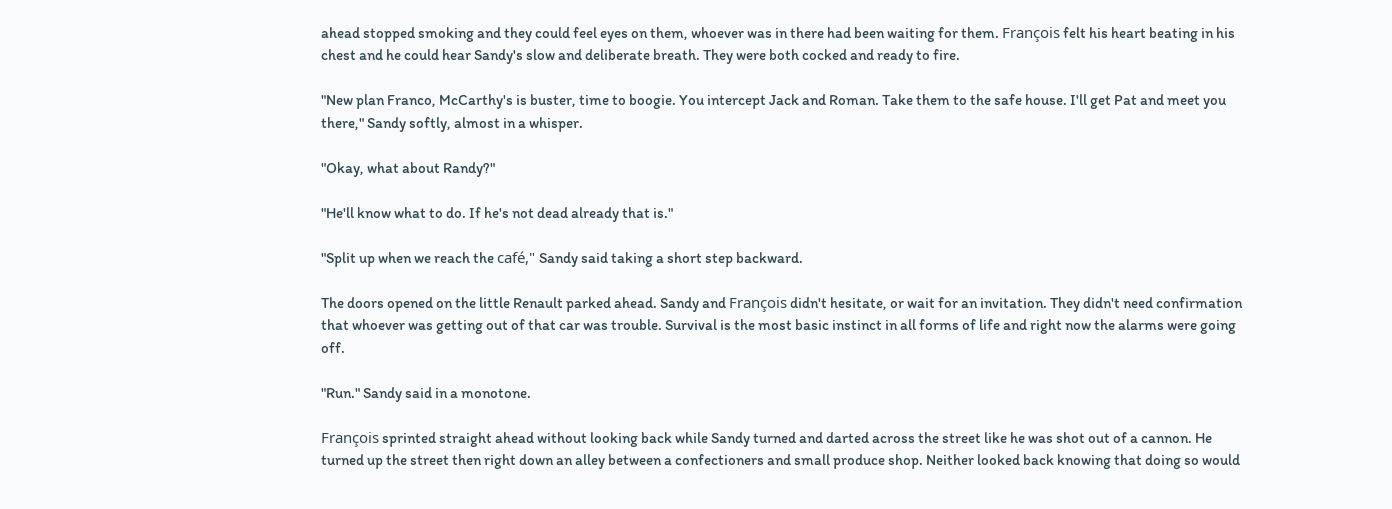ahead stopped smoking and they could feel eyes on them, whoever was in there had been waiting for them. François felt his heart beating in his chest and he could hear Sandy's slow and deliberate breath. They were both cocked and ready to fire.

"New plan Franco, McCarthy's is buster, time to boogie. You intercept Jack and Roman. Take them to the safe house. I'll get Pat and meet you there," Sandy softly, almost in a whisper.

"Okay, what about Randy?"

"He'll know what to do. If he's not dead already that is."

"Split up when we reach the café," Sandy said taking a short step backward.

The doors opened on the little Renault parked ahead. Sandy and François didn't hesitate, or wait for an invitation. They didn't need confirmation that whoever was getting out of that car was trouble. Survival is the most basic instinct in all forms of life and right now the alarms were going off.

"Run." Sandy said in a monotone.

François sprinted straight ahead without looking back while Sandy turned and darted across the street like he was shot out of a cannon. He turned up the street then right down an alley between a confectioners and small produce shop. Neither looked back knowing that doing so would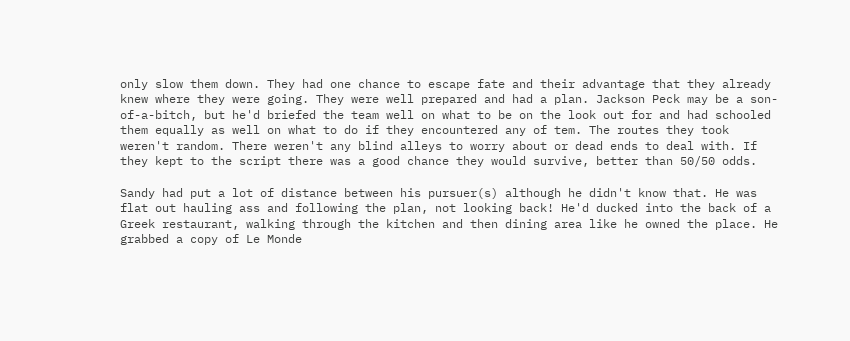only slow them down. They had one chance to escape fate and their advantage that they already knew where they were going. They were well prepared and had a plan. Jackson Peck may be a son-of-a-bitch, but he'd briefed the team well on what to be on the look out for and had schooled them equally as well on what to do if they encountered any of tem. The routes they took weren't random. There weren't any blind alleys to worry about or dead ends to deal with. If they kept to the script there was a good chance they would survive, better than 50/50 odds.

Sandy had put a lot of distance between his pursuer(s) although he didn't know that. He was flat out hauling ass and following the plan, not looking back! He'd ducked into the back of a Greek restaurant, walking through the kitchen and then dining area like he owned the place. He grabbed a copy of Le Monde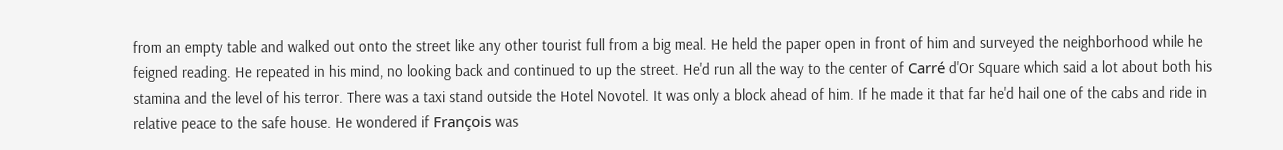from an empty table and walked out onto the street like any other tourist full from a big meal. He held the paper open in front of him and surveyed the neighborhood while he feigned reading. He repeated in his mind, no looking back and continued to up the street. He'd run all the way to the center of Carré d'Or Square which said a lot about both his stamina and the level of his terror. There was a taxi stand outside the Hotel Novotel. It was only a block ahead of him. If he made it that far he'd hail one of the cabs and ride in relative peace to the safe house. He wondered if François was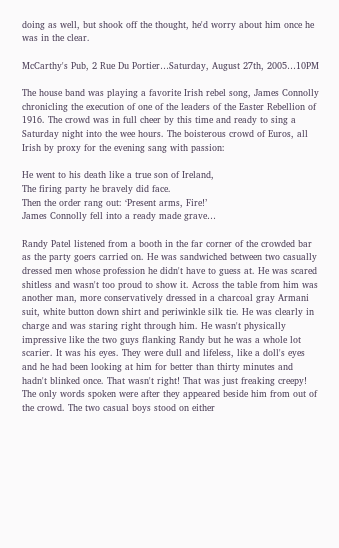doing as well, but shook off the thought, he'd worry about him once he was in the clear.

McCarthy's Pub, 2 Rue Du Portier…Saturday, August 27th, 2005…10PM

The house band was playing a favorite Irish rebel song, James Connolly chronicling the execution of one of the leaders of the Easter Rebellion of 1916. The crowd was in full cheer by this time and ready to sing a Saturday night into the wee hours. The boisterous crowd of Euros, all Irish by proxy for the evening sang with passion:

He went to his death like a true son of Ireland,
The firing party he bravely did face.
Then the order rang out: ‘Present arms, Fire!’
James Connolly fell into a ready made grave…

Randy Patel listened from a booth in the far corner of the crowded bar as the party goers carried on. He was sandwiched between two casually dressed men whose profession he didn't have to guess at. He was scared shitless and wasn't too proud to show it. Across the table from him was another man, more conservatively dressed in a charcoal gray Armani suit, white button down shirt and periwinkle silk tie. He was clearly in charge and was staring right through him. He wasn't physically impressive like the two guys flanking Randy but he was a whole lot scarier. It was his eyes. They were dull and lifeless, like a doll's eyes and he had been looking at him for better than thirty minutes and hadn't blinked once. That wasn't right! That was just freaking creepy! The only words spoken were after they appeared beside him from out of the crowd. The two casual boys stood on either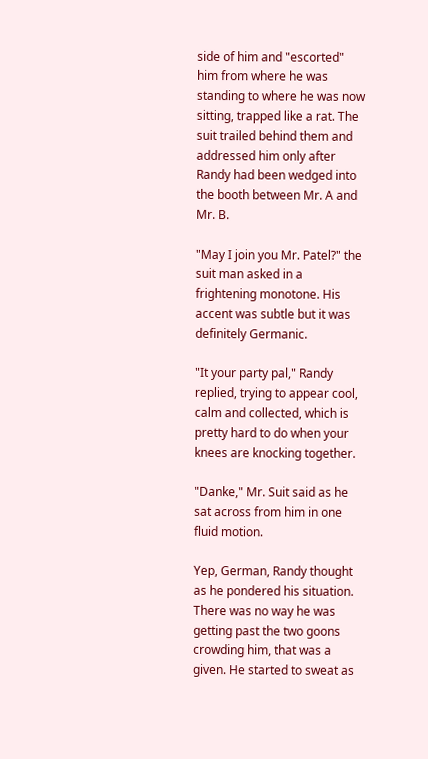side of him and "escorted" him from where he was standing to where he was now sitting, trapped like a rat. The suit trailed behind them and addressed him only after Randy had been wedged into the booth between Mr. A and Mr. B.

"May I join you Mr. Patel?" the suit man asked in a frightening monotone. His accent was subtle but it was definitely Germanic.

"It your party pal," Randy replied, trying to appear cool, calm and collected, which is pretty hard to do when your knees are knocking together.

"Danke," Mr. Suit said as he sat across from him in one fluid motion.

Yep, German, Randy thought as he pondered his situation. There was no way he was getting past the two goons crowding him, that was a given. He started to sweat as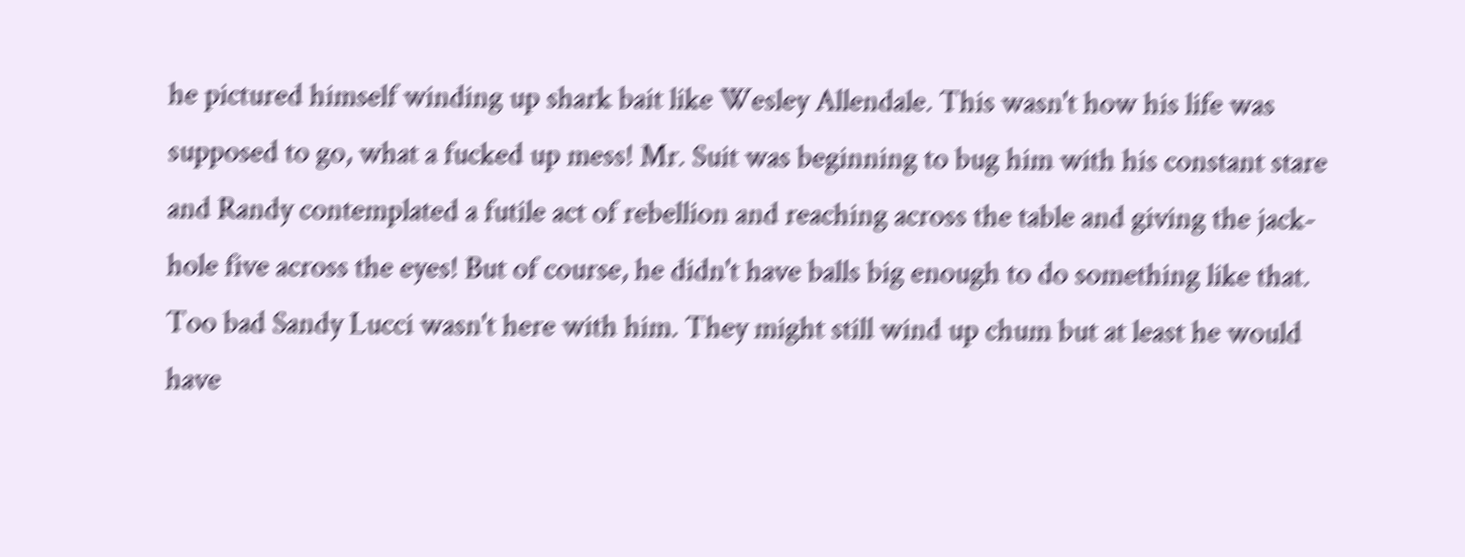he pictured himself winding up shark bait like Wesley Allendale. This wasn't how his life was supposed to go, what a fucked up mess! Mr. Suit was beginning to bug him with his constant stare and Randy contemplated a futile act of rebellion and reaching across the table and giving the jack-hole five across the eyes! But of course, he didn't have balls big enough to do something like that. Too bad Sandy Lucci wasn't here with him. They might still wind up chum but at least he would have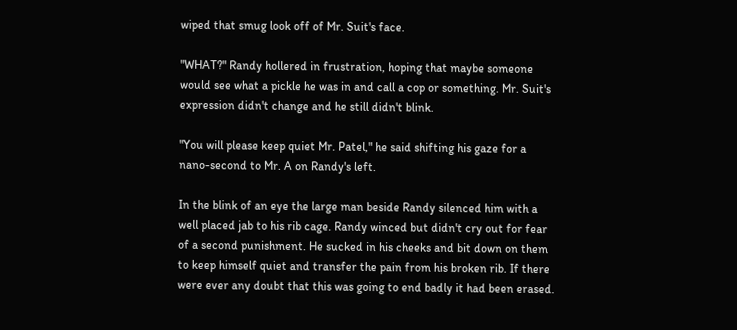wiped that smug look off of Mr. Suit's face.

"WHAT?" Randy hollered in frustration, hoping that maybe someone would see what a pickle he was in and call a cop or something. Mr. Suit's expression didn't change and he still didn't blink.

"You will please keep quiet Mr. Patel," he said shifting his gaze for a nano-second to Mr. A on Randy's left.

In the blink of an eye the large man beside Randy silenced him with a well placed jab to his rib cage. Randy winced but didn't cry out for fear of a second punishment. He sucked in his cheeks and bit down on them to keep himself quiet and transfer the pain from his broken rib. If there were ever any doubt that this was going to end badly it had been erased.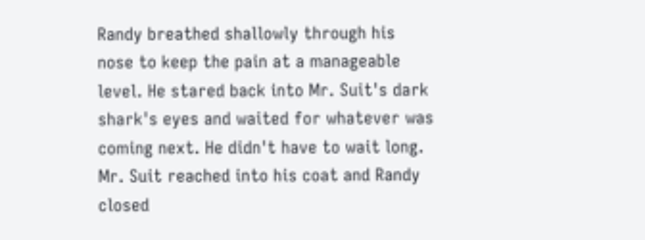Randy breathed shallowly through his nose to keep the pain at a manageable level. He stared back into Mr. Suit's dark shark's eyes and waited for whatever was coming next. He didn't have to wait long. Mr. Suit reached into his coat and Randy closed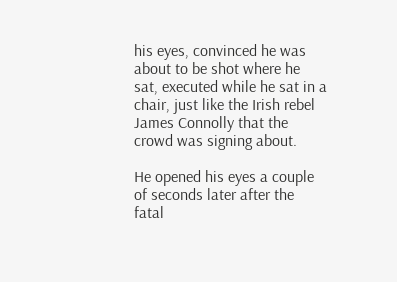his eyes, convinced he was about to be shot where he sat, executed while he sat in a chair, just like the Irish rebel James Connolly that the crowd was signing about.

He opened his eyes a couple of seconds later after the fatal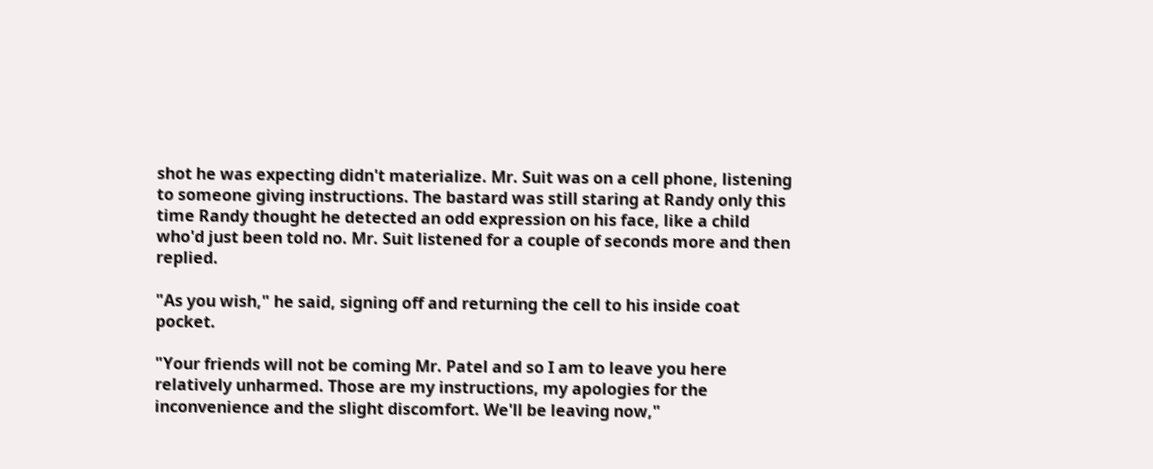shot he was expecting didn't materialize. Mr. Suit was on a cell phone, listening to someone giving instructions. The bastard was still staring at Randy only this time Randy thought he detected an odd expression on his face, like a child who'd just been told no. Mr. Suit listened for a couple of seconds more and then replied.

"As you wish," he said, signing off and returning the cell to his inside coat pocket.

"Your friends will not be coming Mr. Patel and so I am to leave you here relatively unharmed. Those are my instructions, my apologies for the inconvenience and the slight discomfort. We'll be leaving now,"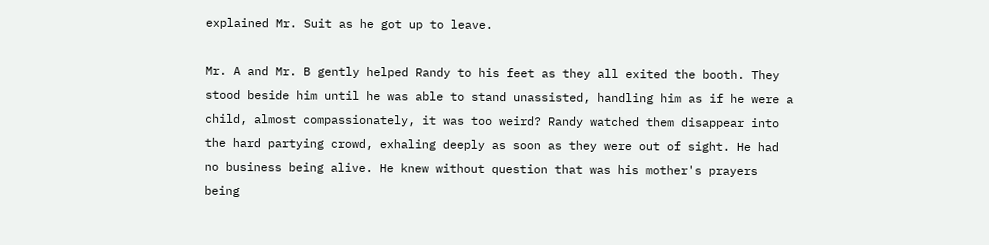explained Mr. Suit as he got up to leave.

Mr. A and Mr. B gently helped Randy to his feet as they all exited the booth. They stood beside him until he was able to stand unassisted, handling him as if he were a child, almost compassionately, it was too weird? Randy watched them disappear into the hard partying crowd, exhaling deeply as soon as they were out of sight. He had no business being alive. He knew without question that was his mother's prayers being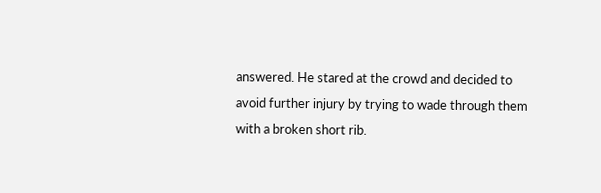answered. He stared at the crowd and decided to avoid further injury by trying to wade through them with a broken short rib.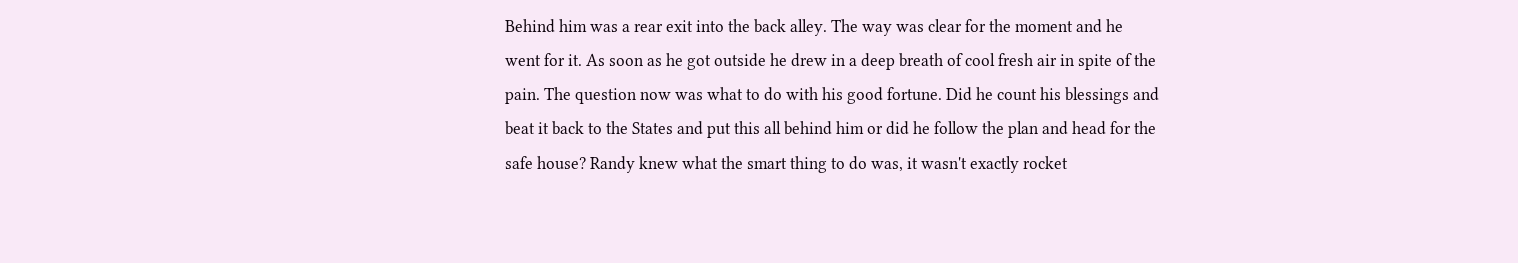Behind him was a rear exit into the back alley. The way was clear for the moment and he went for it. As soon as he got outside he drew in a deep breath of cool fresh air in spite of the pain. The question now was what to do with his good fortune. Did he count his blessings and beat it back to the States and put this all behind him or did he follow the plan and head for the safe house? Randy knew what the smart thing to do was, it wasn't exactly rocket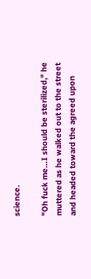science.

"Oh fuck me…I should be sterilized," he muttered as he walked out to the street and headed toward the agreed upon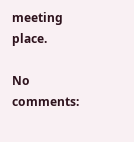meeting place.

No comments: